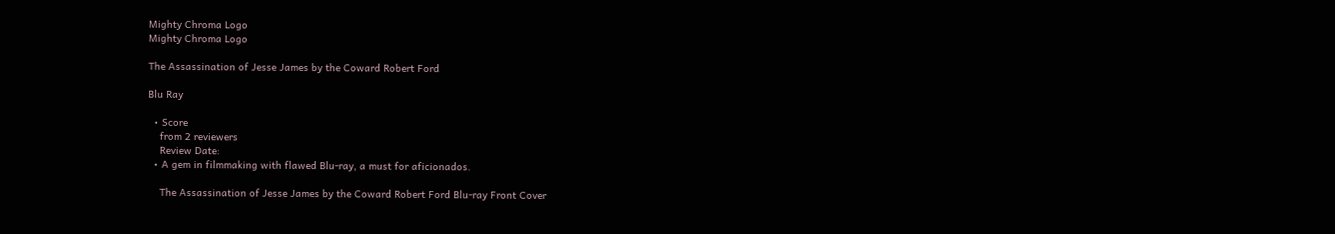Mighty Chroma Logo
Mighty Chroma Logo

The Assassination of Jesse James by the Coward Robert Ford

Blu Ray

  • Score
    from 2 reviewers
    Review Date:
  • A gem in filmmaking with flawed Blu-ray, a must for aficionados.

    The Assassination of Jesse James by the Coward Robert Ford Blu-ray Front Cover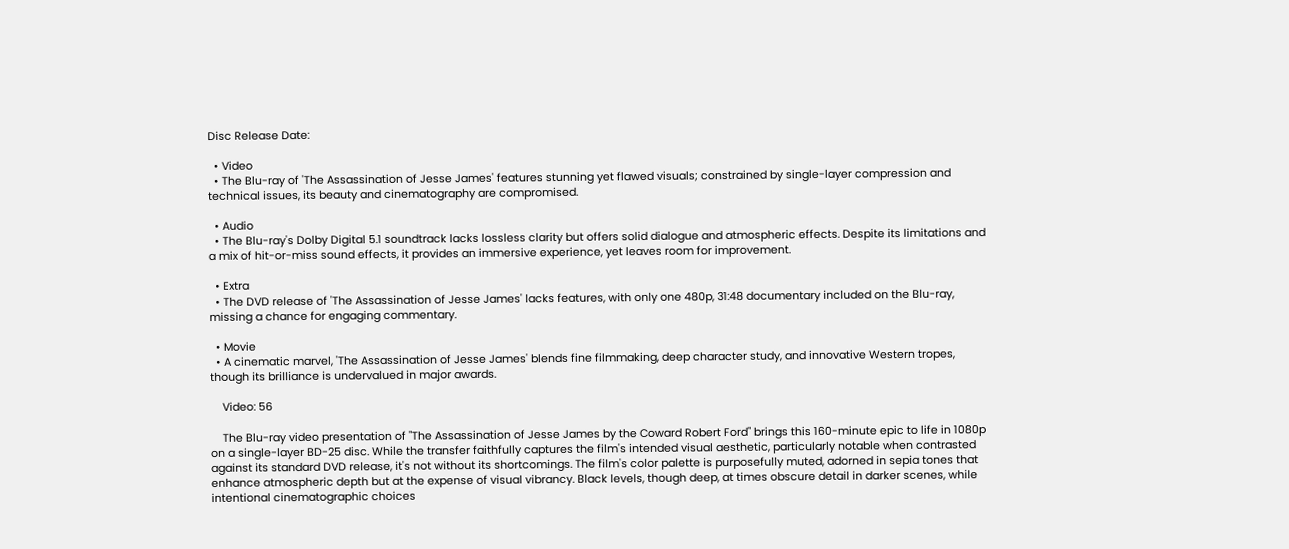Disc Release Date:

  • Video
  • The Blu-ray of 'The Assassination of Jesse James' features stunning yet flawed visuals; constrained by single-layer compression and technical issues, its beauty and cinematography are compromised.

  • Audio
  • The Blu-ray's Dolby Digital 5.1 soundtrack lacks lossless clarity but offers solid dialogue and atmospheric effects. Despite its limitations and a mix of hit-or-miss sound effects, it provides an immersive experience, yet leaves room for improvement.

  • Extra
  • The DVD release of 'The Assassination of Jesse James' lacks features, with only one 480p, 31:48 documentary included on the Blu-ray, missing a chance for engaging commentary.

  • Movie
  • A cinematic marvel, 'The Assassination of Jesse James' blends fine filmmaking, deep character study, and innovative Western tropes, though its brilliance is undervalued in major awards.

    Video: 56

    The Blu-ray video presentation of "The Assassination of Jesse James by the Coward Robert Ford" brings this 160-minute epic to life in 1080p on a single-layer BD-25 disc. While the transfer faithfully captures the film's intended visual aesthetic, particularly notable when contrasted against its standard DVD release, it's not without its shortcomings. The film's color palette is purposefully muted, adorned in sepia tones that enhance atmospheric depth but at the expense of visual vibrancy. Black levels, though deep, at times obscure detail in darker scenes, while intentional cinematographic choices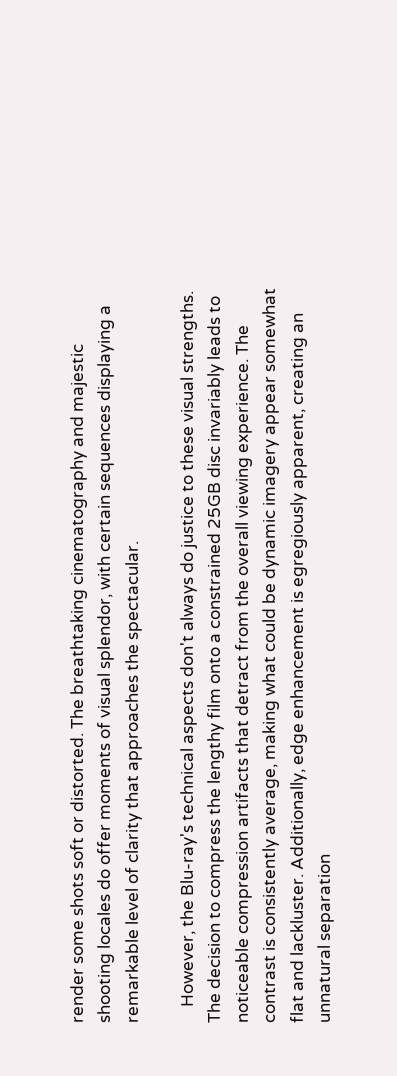render some shots soft or distorted. The breathtaking cinematography and majestic shooting locales do offer moments of visual splendor, with certain sequences displaying a remarkable level of clarity that approaches the spectacular.

    However, the Blu-ray's technical aspects don't always do justice to these visual strengths. The decision to compress the lengthy film onto a constrained 25GB disc invariably leads to noticeable compression artifacts that detract from the overall viewing experience. The contrast is consistently average, making what could be dynamic imagery appear somewhat flat and lackluster. Additionally, edge enhancement is egregiously apparent, creating an unnatural separation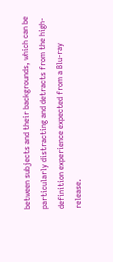between subjects and their backgrounds, which can be particularly distracting and detracts from the high-definition experience expected from a Blu-ray release.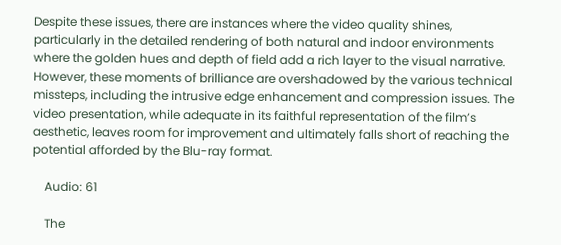Despite these issues, there are instances where the video quality shines, particularly in the detailed rendering of both natural and indoor environments where the golden hues and depth of field add a rich layer to the visual narrative. However, these moments of brilliance are overshadowed by the various technical missteps, including the intrusive edge enhancement and compression issues. The video presentation, while adequate in its faithful representation of the film’s aesthetic, leaves room for improvement and ultimately falls short of reaching the potential afforded by the Blu-ray format.

    Audio: 61

    The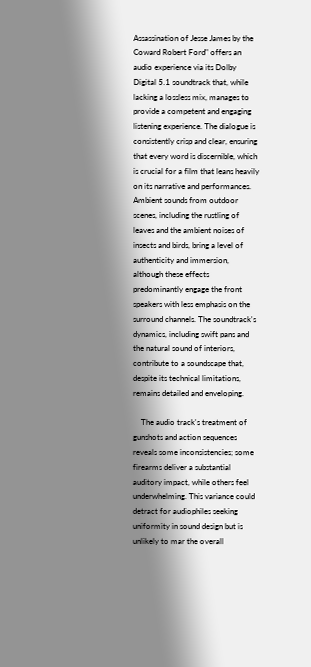Assassination of Jesse James by the Coward Robert Ford" offers an audio experience via its Dolby Digital 5.1 soundtrack that, while lacking a lossless mix, manages to provide a competent and engaging listening experience. The dialogue is consistently crisp and clear, ensuring that every word is discernible, which is crucial for a film that leans heavily on its narrative and performances. Ambient sounds from outdoor scenes, including the rustling of leaves and the ambient noises of insects and birds, bring a level of authenticity and immersion, although these effects predominantly engage the front speakers with less emphasis on the surround channels. The soundtrack's dynamics, including swift pans and the natural sound of interiors, contribute to a soundscape that, despite its technical limitations, remains detailed and enveloping.

    The audio track's treatment of gunshots and action sequences reveals some inconsistencies; some firearms deliver a substantial auditory impact, while others feel underwhelming. This variance could detract for audiophiles seeking uniformity in sound design but is unlikely to mar the overall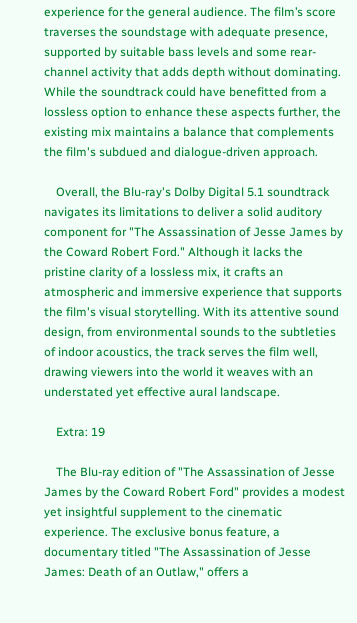experience for the general audience. The film’s score traverses the soundstage with adequate presence, supported by suitable bass levels and some rear-channel activity that adds depth without dominating. While the soundtrack could have benefitted from a lossless option to enhance these aspects further, the existing mix maintains a balance that complements the film's subdued and dialogue-driven approach.

    Overall, the Blu-ray's Dolby Digital 5.1 soundtrack navigates its limitations to deliver a solid auditory component for "The Assassination of Jesse James by the Coward Robert Ford." Although it lacks the pristine clarity of a lossless mix, it crafts an atmospheric and immersive experience that supports the film's visual storytelling. With its attentive sound design, from environmental sounds to the subtleties of indoor acoustics, the track serves the film well, drawing viewers into the world it weaves with an understated yet effective aural landscape.

    Extra: 19

    The Blu-ray edition of "The Assassination of Jesse James by the Coward Robert Ford" provides a modest yet insightful supplement to the cinematic experience. The exclusive bonus feature, a documentary titled "The Assassination of Jesse James: Death of an Outlaw," offers a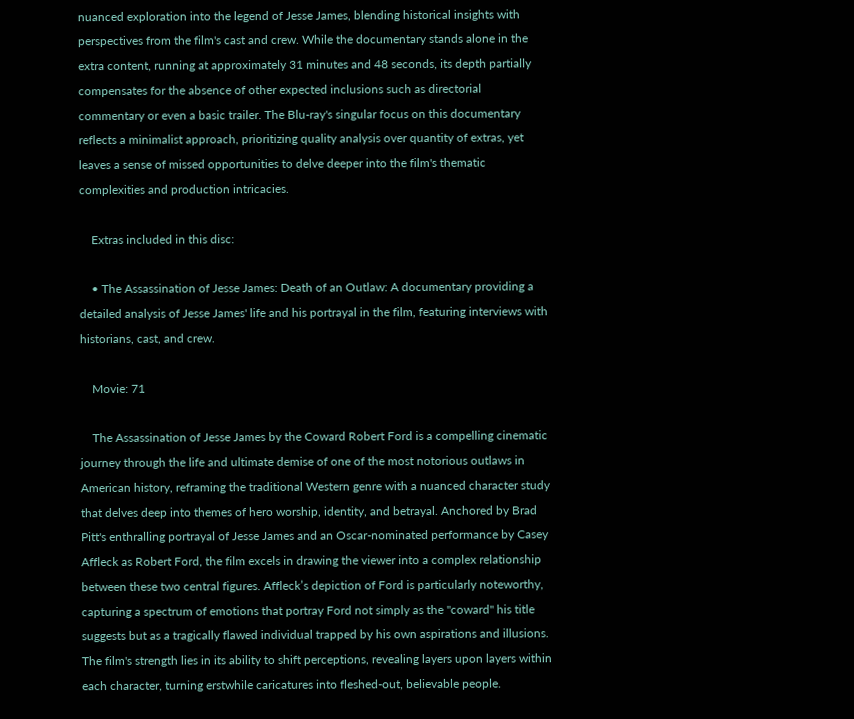nuanced exploration into the legend of Jesse James, blending historical insights with perspectives from the film's cast and crew. While the documentary stands alone in the extra content, running at approximately 31 minutes and 48 seconds, its depth partially compensates for the absence of other expected inclusions such as directorial commentary or even a basic trailer. The Blu-ray's singular focus on this documentary reflects a minimalist approach, prioritizing quality analysis over quantity of extras, yet leaves a sense of missed opportunities to delve deeper into the film's thematic complexities and production intricacies.

    Extras included in this disc:

    • The Assassination of Jesse James: Death of an Outlaw: A documentary providing a detailed analysis of Jesse James' life and his portrayal in the film, featuring interviews with historians, cast, and crew.

    Movie: 71

    The Assassination of Jesse James by the Coward Robert Ford is a compelling cinematic journey through the life and ultimate demise of one of the most notorious outlaws in American history, reframing the traditional Western genre with a nuanced character study that delves deep into themes of hero worship, identity, and betrayal. Anchored by Brad Pitt's enthralling portrayal of Jesse James and an Oscar-nominated performance by Casey Affleck as Robert Ford, the film excels in drawing the viewer into a complex relationship between these two central figures. Affleck’s depiction of Ford is particularly noteworthy, capturing a spectrum of emotions that portray Ford not simply as the "coward" his title suggests but as a tragically flawed individual trapped by his own aspirations and illusions. The film's strength lies in its ability to shift perceptions, revealing layers upon layers within each character, turning erstwhile caricatures into fleshed-out, believable people.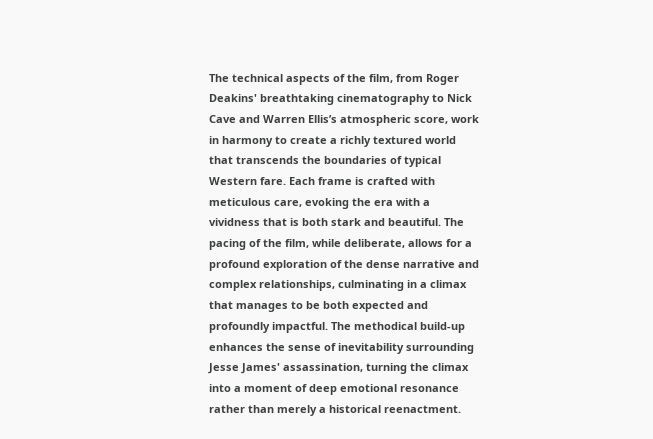The technical aspects of the film, from Roger Deakins' breathtaking cinematography to Nick Cave and Warren Ellis’s atmospheric score, work in harmony to create a richly textured world that transcends the boundaries of typical Western fare. Each frame is crafted with meticulous care, evoking the era with a vividness that is both stark and beautiful. The pacing of the film, while deliberate, allows for a profound exploration of the dense narrative and complex relationships, culminating in a climax that manages to be both expected and profoundly impactful. The methodical build-up enhances the sense of inevitability surrounding Jesse James' assassination, turning the climax into a moment of deep emotional resonance rather than merely a historical reenactment.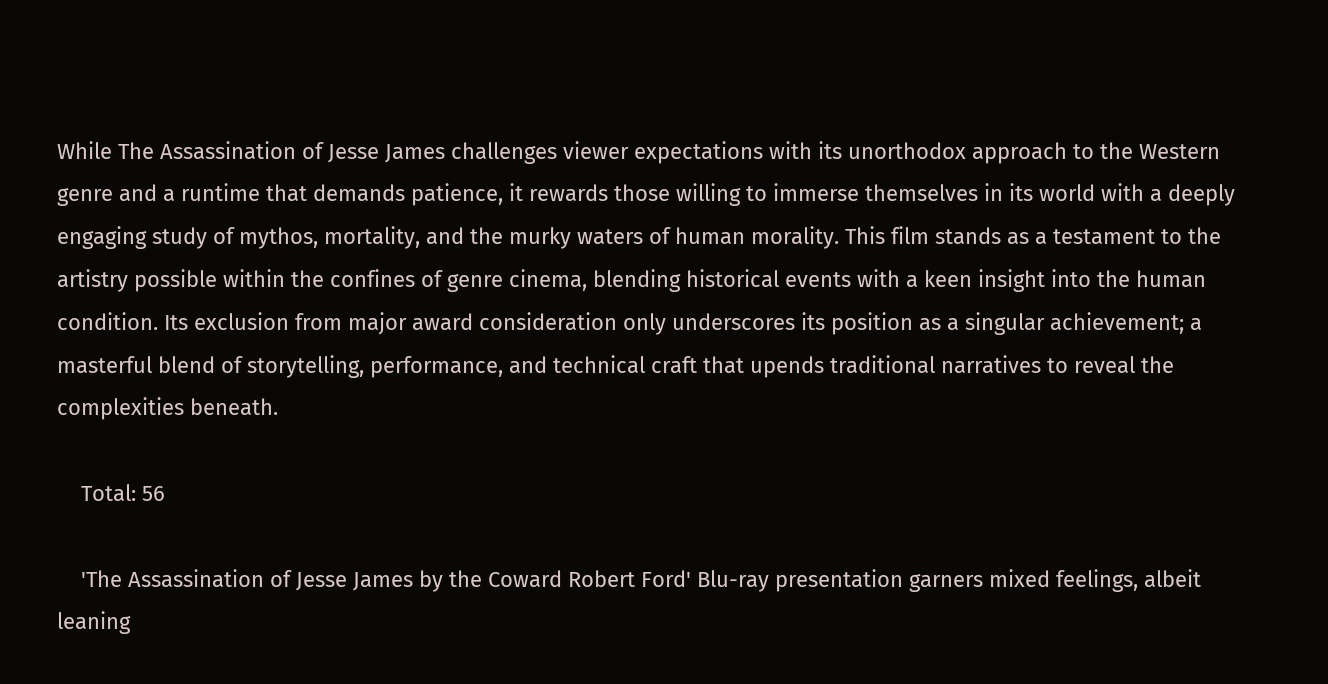While The Assassination of Jesse James challenges viewer expectations with its unorthodox approach to the Western genre and a runtime that demands patience, it rewards those willing to immerse themselves in its world with a deeply engaging study of mythos, mortality, and the murky waters of human morality. This film stands as a testament to the artistry possible within the confines of genre cinema, blending historical events with a keen insight into the human condition. Its exclusion from major award consideration only underscores its position as a singular achievement; a masterful blend of storytelling, performance, and technical craft that upends traditional narratives to reveal the complexities beneath.

    Total: 56

    'The Assassination of Jesse James by the Coward Robert Ford' Blu-ray presentation garners mixed feelings, albeit leaning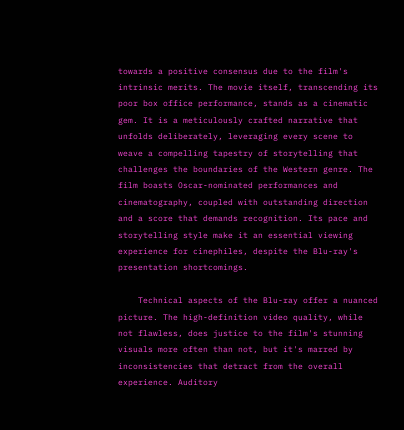towards a positive consensus due to the film's intrinsic merits. The movie itself, transcending its poor box office performance, stands as a cinematic gem. It is a meticulously crafted narrative that unfolds deliberately, leveraging every scene to weave a compelling tapestry of storytelling that challenges the boundaries of the Western genre. The film boasts Oscar-nominated performances and cinematography, coupled with outstanding direction and a score that demands recognition. Its pace and storytelling style make it an essential viewing experience for cinephiles, despite the Blu-ray's presentation shortcomings.

    Technical aspects of the Blu-ray offer a nuanced picture. The high-definition video quality, while not flawless, does justice to the film's stunning visuals more often than not, but it's marred by inconsistencies that detract from the overall experience. Auditory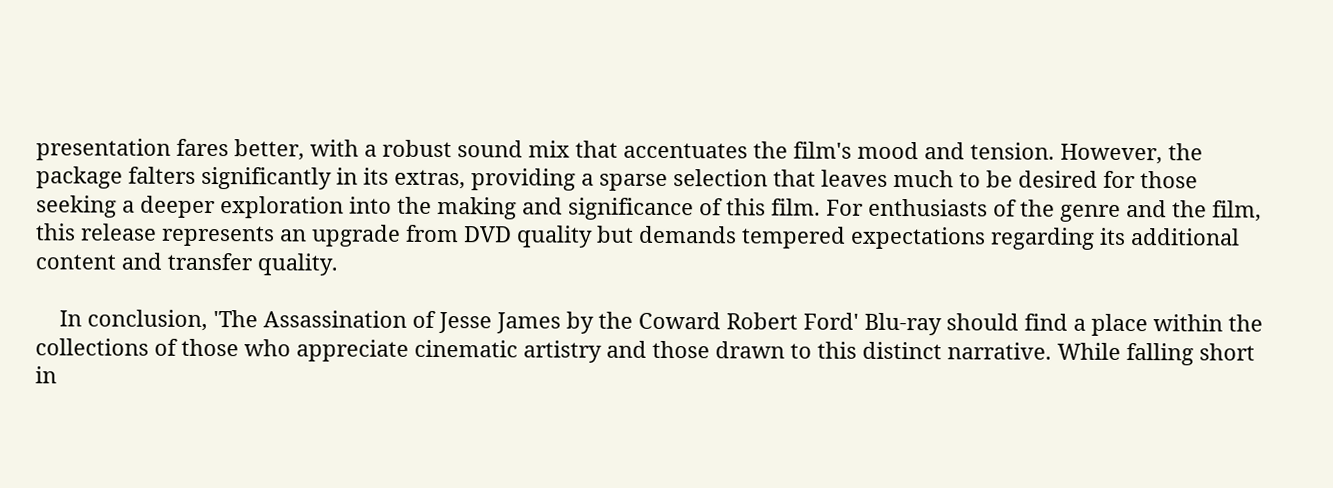presentation fares better, with a robust sound mix that accentuates the film's mood and tension. However, the package falters significantly in its extras, providing a sparse selection that leaves much to be desired for those seeking a deeper exploration into the making and significance of this film. For enthusiasts of the genre and the film, this release represents an upgrade from DVD quality but demands tempered expectations regarding its additional content and transfer quality.

    In conclusion, 'The Assassination of Jesse James by the Coward Robert Ford' Blu-ray should find a place within the collections of those who appreciate cinematic artistry and those drawn to this distinct narrative. While falling short in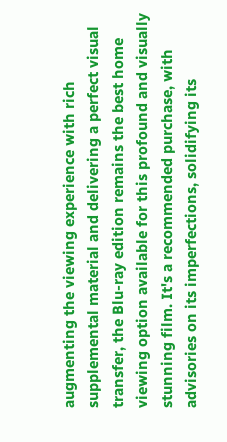augmenting the viewing experience with rich supplemental material and delivering a perfect visual transfer, the Blu-ray edition remains the best home viewing option available for this profound and visually stunning film. It's a recommended purchase, with advisories on its imperfections, solidifying its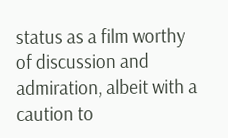status as a film worthy of discussion and admiration, albeit with a caution to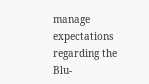manage expectations regarding the Blu-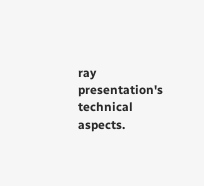ray presentation's technical aspects.